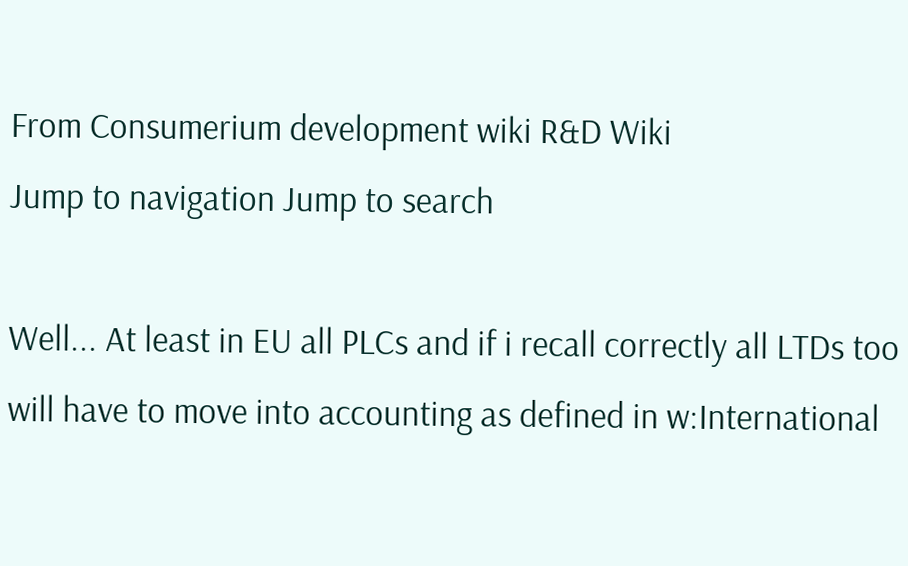From Consumerium development wiki R&D Wiki
Jump to navigation Jump to search

Well... At least in EU all PLCs and if i recall correctly all LTDs too will have to move into accounting as defined in w:International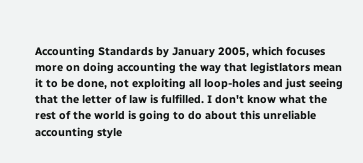Accounting Standards by January 2005, which focuses more on doing accounting the way that legistlators mean it to be done, not exploiting all loop-holes and just seeing that the letter of law is fulfilled. I don't know what the rest of the world is going to do about this unreliable accounting style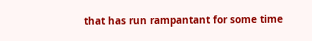that has run rampantant for some time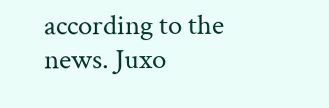according to the news. Juxo